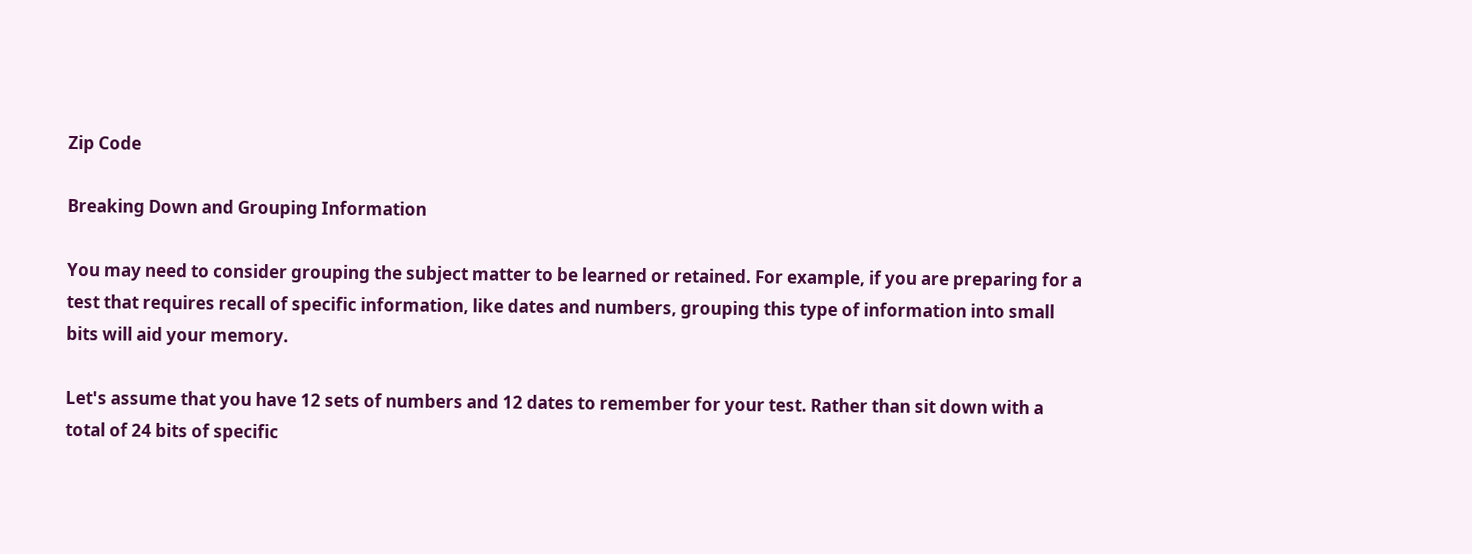Zip Code

Breaking Down and Grouping Information

You may need to consider grouping the subject matter to be learned or retained. For example, if you are preparing for a test that requires recall of specific information, like dates and numbers, grouping this type of information into small bits will aid your memory.

Let's assume that you have 12 sets of numbers and 12 dates to remember for your test. Rather than sit down with a total of 24 bits of specific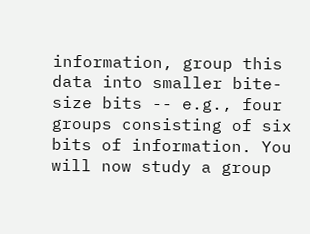information, group this data into smaller bite-size bits -- e.g., four groups consisting of six bits of information. You will now study a group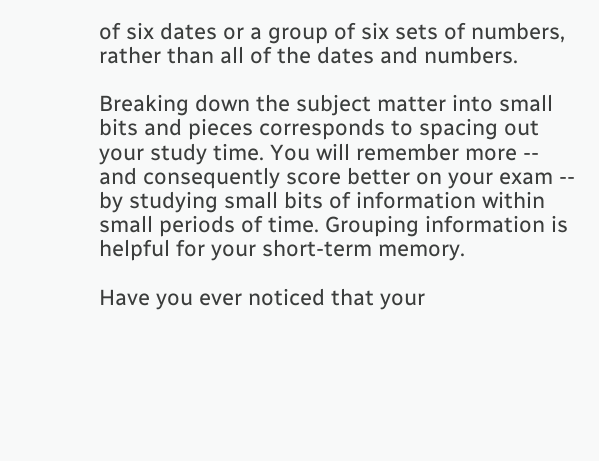of six dates or a group of six sets of numbers, rather than all of the dates and numbers.

Breaking down the subject matter into small bits and pieces corresponds to spacing out your study time. You will remember more -- and consequently score better on your exam -- by studying small bits of information within small periods of time. Grouping information is helpful for your short-term memory.

Have you ever noticed that your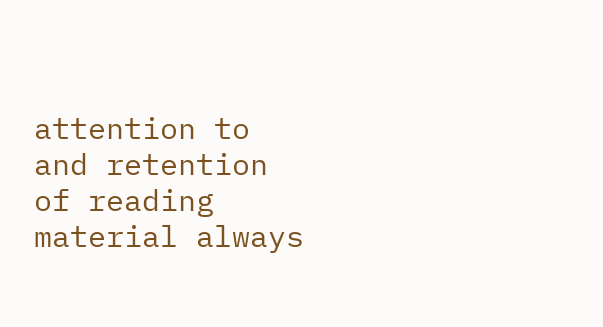attention to and retention of reading material always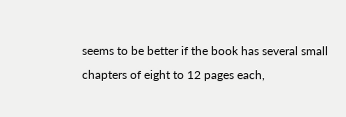seems to be better if the book has several small chapters of eight to 12 pages each,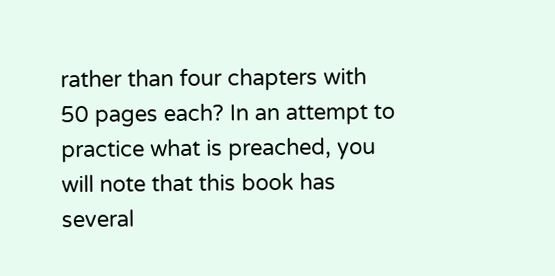rather than four chapters with 50 pages each? In an attempt to practice what is preached, you will note that this book has several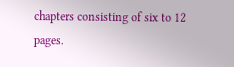chapters consisting of six to 12 pages.